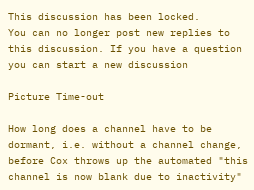This discussion has been locked.
You can no longer post new replies to this discussion. If you have a question you can start a new discussion

Picture Time-out

How long does a channel have to be dormant, i.e. without a channel change, before Cox throws up the automated "this channel is now blank due to inactivity"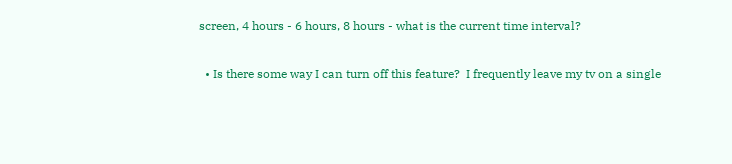screen, 4 hours - 6 hours, 8 hours - what is the current time interval?

  • Is there some way I can turn off this feature?  I frequently leave my tv on a single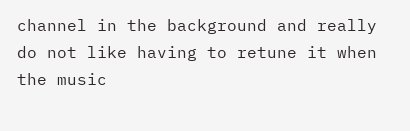channel in the background and really do not like having to retune it when the music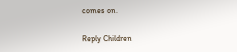comes on.

Reply Children